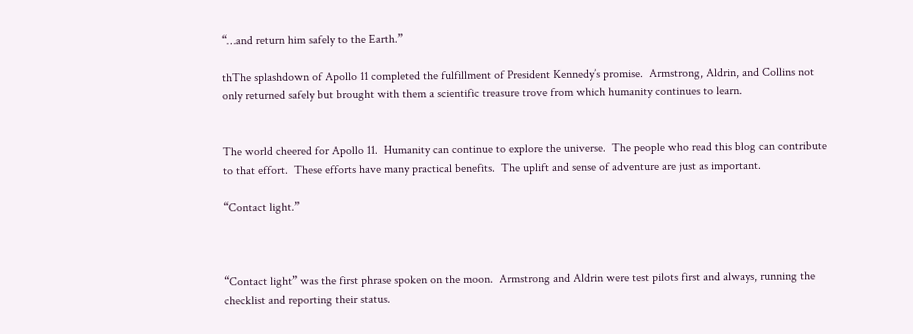“…and return him safely to the Earth.”

thThe splashdown of Apollo 11 completed the fulfillment of President Kennedy’s promise.  Armstrong, Aldrin, and Collins not only returned safely but brought with them a scientific treasure trove from which humanity continues to learn.


The world cheered for Apollo 11.  Humanity can continue to explore the universe.  The people who read this blog can contribute to that effort.  These efforts have many practical benefits.  The uplift and sense of adventure are just as important.

“Contact light.”



“Contact light” was the first phrase spoken on the moon.  Armstrong and Aldrin were test pilots first and always, running the checklist and reporting their status.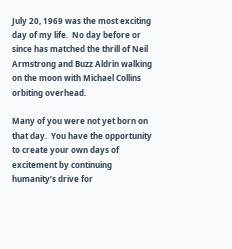July 20, 1969 was the most exciting day of my life.  No day before or since has matched the thrill of Neil Armstrong and Buzz Aldrin walking on the moon with Michael Collins orbiting overhead.

Many of you were not yet born on that day.  You have the opportunity to create your own days of excitement by continuing humanity’s drive for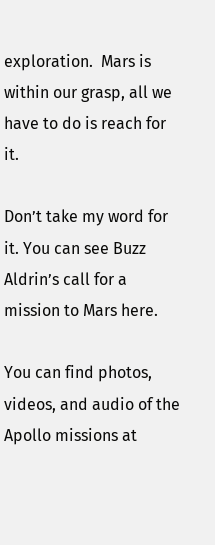exploration.  Mars is within our grasp, all we have to do is reach for it.

Don’t take my word for it. You can see Buzz Aldrin’s call for a mission to Mars here.

You can find photos, videos, and audio of the Apollo missions at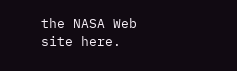the NASA Web site here.